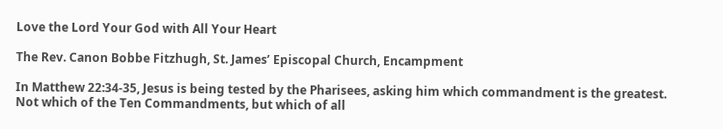Love the Lord Your God with All Your Heart

The Rev. Canon Bobbe Fitzhugh, St. James’ Episcopal Church, Encampment

In Matthew 22:34-35, Jesus is being tested by the Pharisees, asking him which commandment is the greatest. Not which of the Ten Commandments, but which of all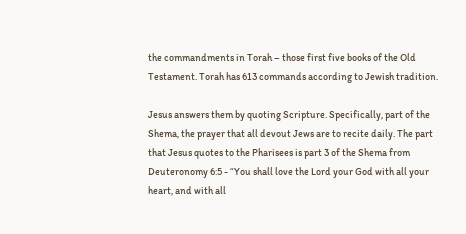the commandments in Torah – those first five books of the Old Testament. Torah has 613 commands according to Jewish tradition.

Jesus answers them by quoting Scripture. Specifically, part of the Shema, the prayer that all devout Jews are to recite daily. The part that Jesus quotes to the Pharisees is part 3 of the Shema from Deuteronomy 6:5 - “You shall love the Lord your God with all your heart, and with all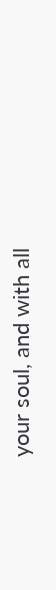your soul, and with all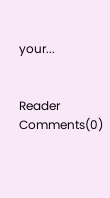your...


Reader Comments(0)